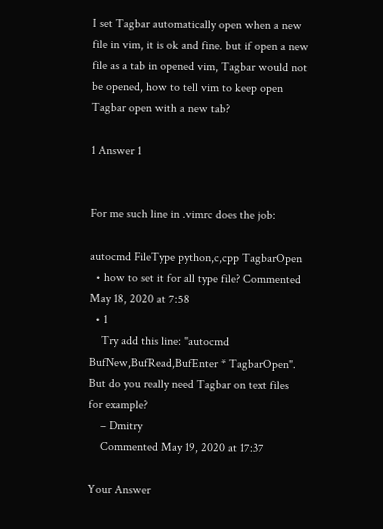I set Tagbar automatically open when a new file in vim, it is ok and fine. but if open a new file as a tab in opened vim, Tagbar would not be opened, how to tell vim to keep open Tagbar open with a new tab?

1 Answer 1


For me such line in .vimrc does the job:

autocmd FileType python,c,cpp TagbarOpen
  • how to set it for all type file? Commented May 18, 2020 at 7:58
  • 1
    Try add this line: "autocmd BufNew,BufRead,BufEnter * TagbarOpen". But do you really need Tagbar on text files for example?
    – Dmitry
    Commented May 19, 2020 at 17:37

Your Answer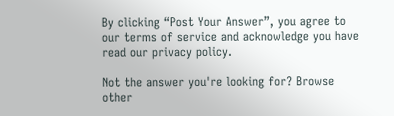By clicking “Post Your Answer”, you agree to our terms of service and acknowledge you have read our privacy policy.

Not the answer you're looking for? Browse other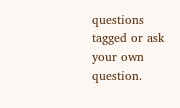questions tagged or ask your own question.